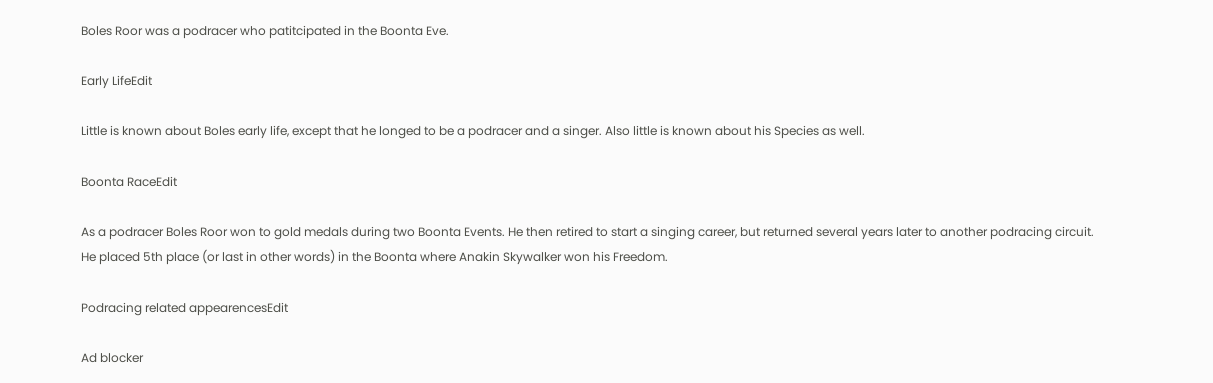Boles Roor was a podracer who patitcipated in the Boonta Eve.

Early LifeEdit

Little is known about Boles early life, except that he longed to be a podracer and a singer. Also little is known about his Species as well.

Boonta RaceEdit

As a podracer Boles Roor won to gold medals during two Boonta Events. He then retired to start a singing career, but returned several years later to another podracing circuit. He placed 5th place (or last in other words) in the Boonta where Anakin Skywalker won his Freedom.

Podracing related appearencesEdit

Ad blocker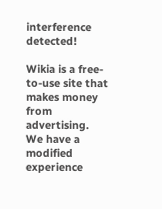interference detected!

Wikia is a free-to-use site that makes money from advertising. We have a modified experience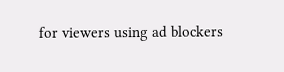for viewers using ad blockers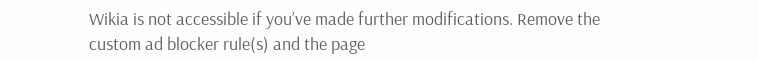Wikia is not accessible if you’ve made further modifications. Remove the custom ad blocker rule(s) and the page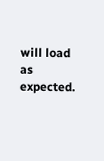will load as expected.